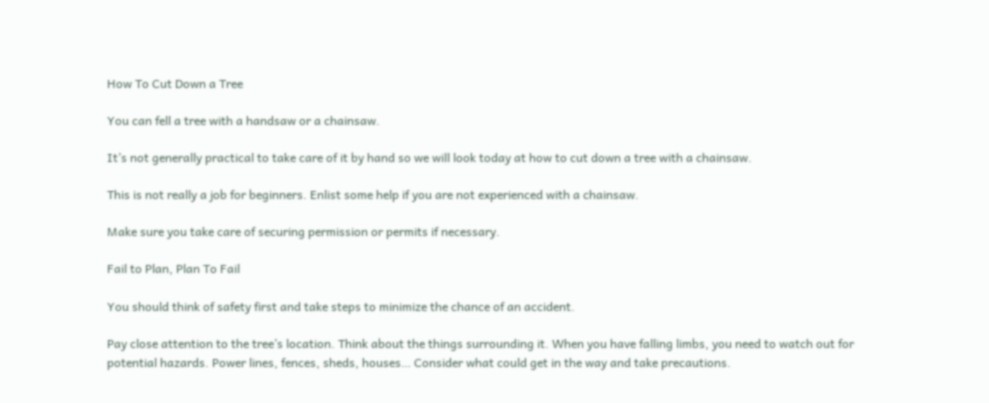How To Cut Down a Tree

You can fell a tree with a handsaw or a chainsaw.

It’s not generally practical to take care of it by hand so we will look today at how to cut down a tree with a chainsaw.

This is not really a job for beginners. Enlist some help if you are not experienced with a chainsaw.

Make sure you take care of securing permission or permits if necessary.

Fail to Plan, Plan To Fail

You should think of safety first and take steps to minimize the chance of an accident.

Pay close attention to the tree’s location. Think about the things surrounding it. When you have falling limbs, you need to watch out for potential hazards. Power lines, fences, sheds, houses… Consider what could get in the way and take precautions.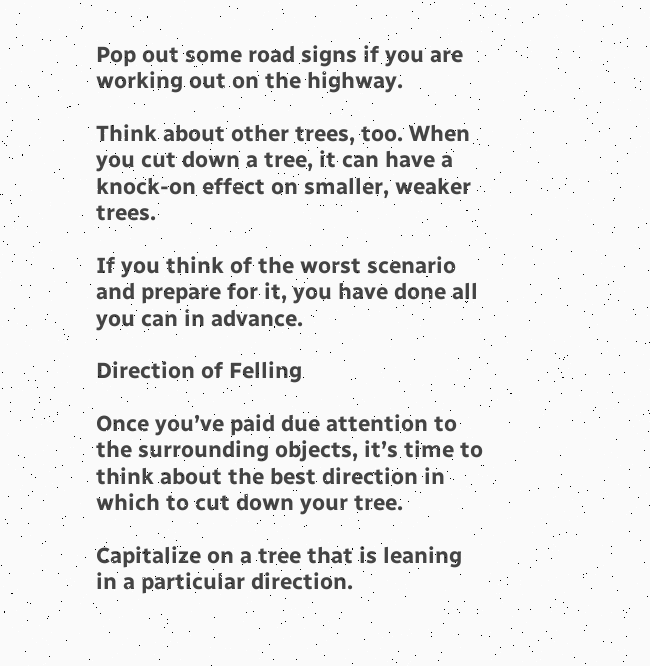Pop out some road signs if you are working out on the highway.

Think about other trees, too. When you cut down a tree, it can have a knock-on effect on smaller, weaker trees.

If you think of the worst scenario and prepare for it, you have done all you can in advance.

Direction of Felling

Once you’ve paid due attention to the surrounding objects, it’s time to think about the best direction in which to cut down your tree.

Capitalize on a tree that is leaning in a particular direction.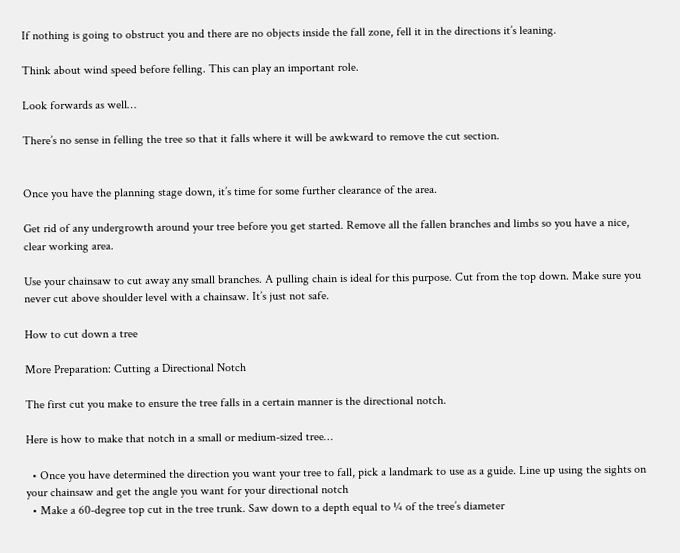If nothing is going to obstruct you and there are no objects inside the fall zone, fell it in the directions it’s leaning.

Think about wind speed before felling. This can play an important role.

Look forwards as well…

There’s no sense in felling the tree so that it falls where it will be awkward to remove the cut section.


Once you have the planning stage down, it’s time for some further clearance of the area.

Get rid of any undergrowth around your tree before you get started. Remove all the fallen branches and limbs so you have a nice, clear working area.

Use your chainsaw to cut away any small branches. A pulling chain is ideal for this purpose. Cut from the top down. Make sure you never cut above shoulder level with a chainsaw. It’s just not safe.

How to cut down a tree

More Preparation: Cutting a Directional Notch

The first cut you make to ensure the tree falls in a certain manner is the directional notch.

Here is how to make that notch in a small or medium-sized tree…

  • Once you have determined the direction you want your tree to fall, pick a landmark to use as a guide. Line up using the sights on your chainsaw and get the angle you want for your directional notch
  • Make a 60-degree top cut in the tree trunk. Saw down to a depth equal to ¼ of the tree’s diameter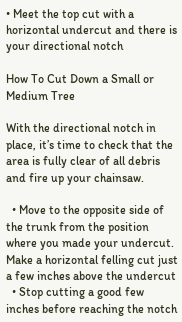• Meet the top cut with a horizontal undercut and there is your directional notch

How To Cut Down a Small or Medium Tree

With the directional notch in place, it’s time to check that the area is fully clear of all debris and fire up your chainsaw.

  • Move to the opposite side of the trunk from the position where you made your undercut. Make a horizontal felling cut just a few inches above the undercut
  • Stop cutting a good few inches before reaching the notch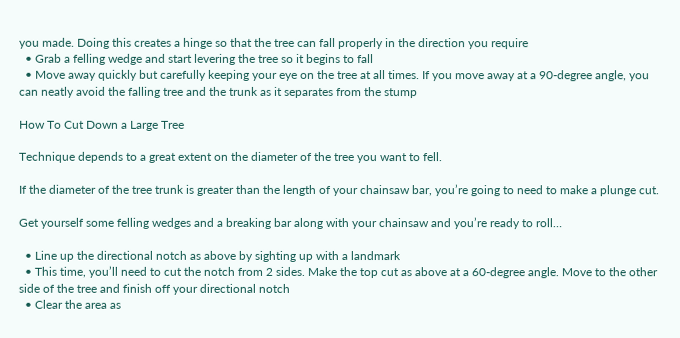you made. Doing this creates a hinge so that the tree can fall properly in the direction you require
  • Grab a felling wedge and start levering the tree so it begins to fall
  • Move away quickly but carefully keeping your eye on the tree at all times. If you move away at a 90-degree angle, you can neatly avoid the falling tree and the trunk as it separates from the stump

How To Cut Down a Large Tree

Technique depends to a great extent on the diameter of the tree you want to fell.

If the diameter of the tree trunk is greater than the length of your chainsaw bar, you’re going to need to make a plunge cut.

Get yourself some felling wedges and a breaking bar along with your chainsaw and you’re ready to roll…

  • Line up the directional notch as above by sighting up with a landmark
  • This time, you’ll need to cut the notch from 2 sides. Make the top cut as above at a 60-degree angle. Move to the other side of the tree and finish off your directional notch
  • Clear the area as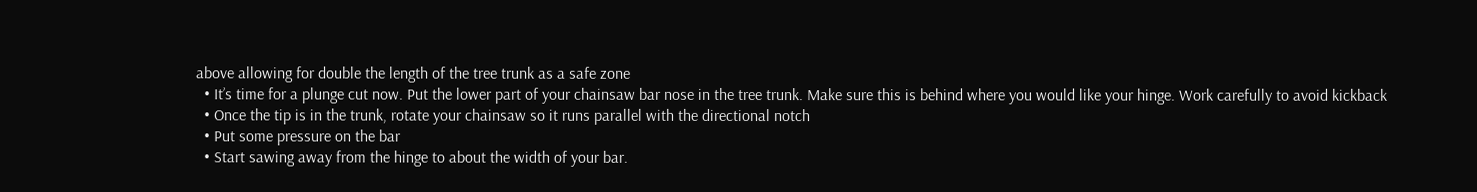above allowing for double the length of the tree trunk as a safe zone
  • It’s time for a plunge cut now. Put the lower part of your chainsaw bar nose in the tree trunk. Make sure this is behind where you would like your hinge. Work carefully to avoid kickback
  • Once the tip is in the trunk, rotate your chainsaw so it runs parallel with the directional notch
  • Put some pressure on the bar
  • Start sawing away from the hinge to about the width of your bar.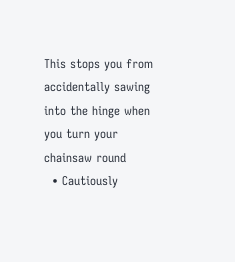This stops you from accidentally sawing into the hinge when you turn your chainsaw round
  • Cautiously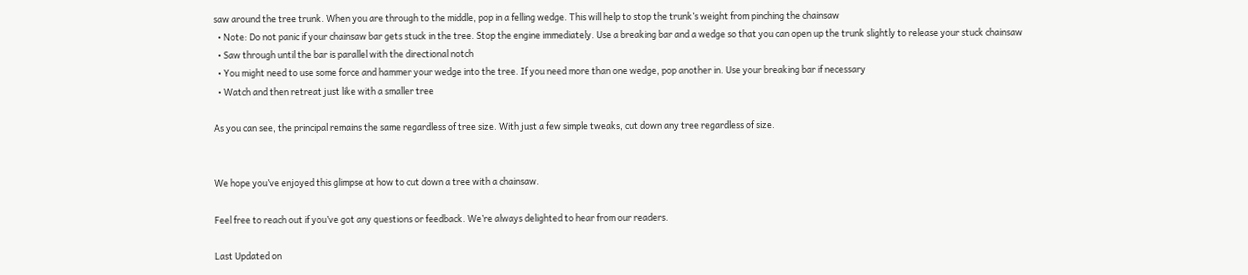saw around the tree trunk. When you are through to the middle, pop in a felling wedge. This will help to stop the trunk’s weight from pinching the chainsaw
  • Note: Do not panic if your chainsaw bar gets stuck in the tree. Stop the engine immediately. Use a breaking bar and a wedge so that you can open up the trunk slightly to release your stuck chainsaw
  • Saw through until the bar is parallel with the directional notch
  • You might need to use some force and hammer your wedge into the tree. If you need more than one wedge, pop another in. Use your breaking bar if necessary
  • Watch and then retreat just like with a smaller tree

As you can see, the principal remains the same regardless of tree size. With just a few simple tweaks, cut down any tree regardless of size.


We hope you’ve enjoyed this glimpse at how to cut down a tree with a chainsaw.

Feel free to reach out if you’ve got any questions or feedback. We’re always delighted to hear from our readers.

Last Updated on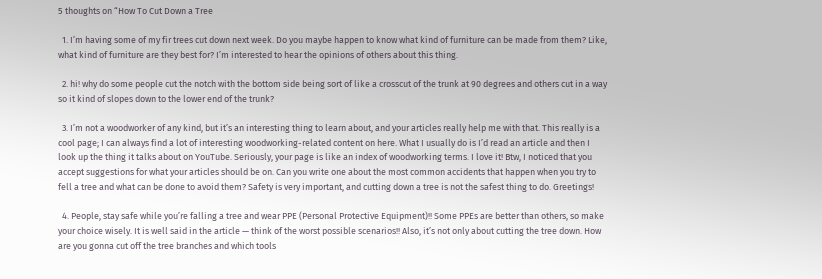5 thoughts on “How To Cut Down a Tree

  1. I’m having some of my fir trees cut down next week. Do you maybe happen to know what kind of furniture can be made from them? Like, what kind of furniture are they best for? I’m interested to hear the opinions of others about this thing.

  2. hi! why do some people cut the notch with the bottom side being sort of like a crosscut of the trunk at 90 degrees and others cut in a way so it kind of slopes down to the lower end of the trunk?

  3. I’m not a woodworker of any kind, but it’s an interesting thing to learn about, and your articles really help me with that. This really is a cool page; I can always find a lot of interesting woodworking-related content on here. What I usually do is I’d read an article and then I look up the thing it talks about on YouTube. Seriously, your page is like an index of woodworking terms. I love it! Btw, I noticed that you accept suggestions for what your articles should be on. Can you write one about the most common accidents that happen when you try to fell a tree and what can be done to avoid them? Safety is very important, and cutting down a tree is not the safest thing to do. Greetings!

  4. People, stay safe while you’re falling a tree and wear PPE (Personal Protective Equipment)!! Some PPEs are better than others, so make your choice wisely. It is well said in the article — think of the worst possible scenarios!! Also, it’s not only about cutting the tree down. How are you gonna cut off the tree branches and which tools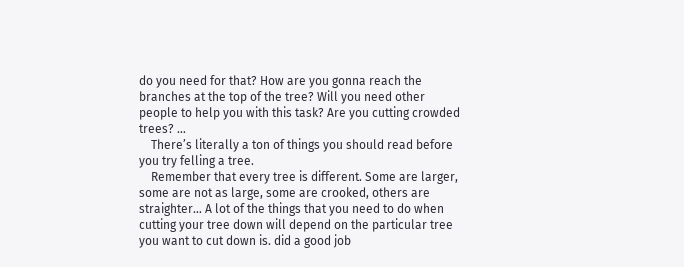do you need for that? How are you gonna reach the branches at the top of the tree? Will you need other people to help you with this task? Are you cutting crowded trees? …
    There’s literally a ton of things you should read before you try felling a tree.
    Remember that every tree is different. Some are larger, some are not as large, some are crooked, others are straighter… A lot of the things that you need to do when cutting your tree down will depend on the particular tree you want to cut down is. did a good job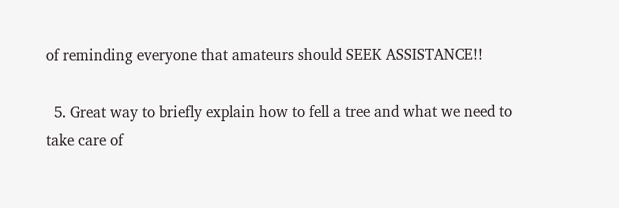of reminding everyone that amateurs should SEEK ASSISTANCE!!

  5. Great way to briefly explain how to fell a tree and what we need to take care of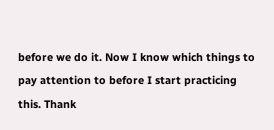before we do it. Now I know which things to pay attention to before I start practicing this. Thank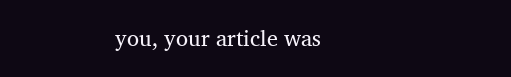you, your article was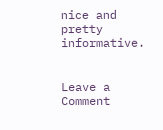nice and pretty informative.


Leave a Comment